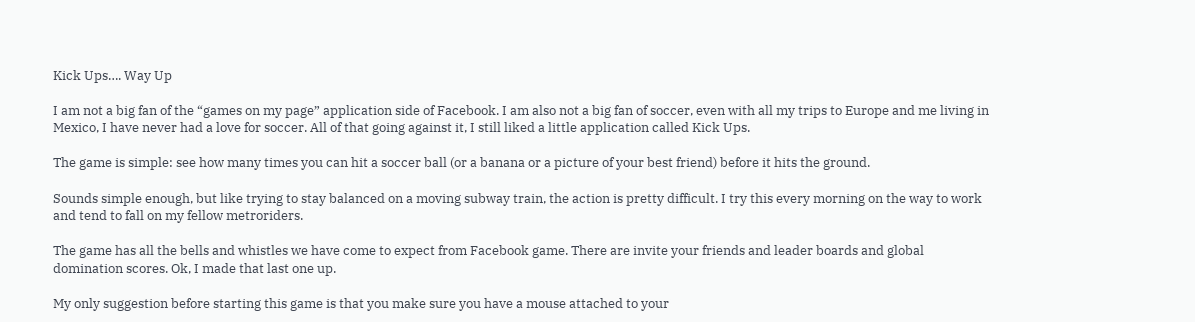Kick Ups…. Way Up

I am not a big fan of the “games on my page” application side of Facebook. I am also not a big fan of soccer, even with all my trips to Europe and me living in Mexico, I have never had a love for soccer. All of that going against it, I still liked a little application called Kick Ups.

The game is simple: see how many times you can hit a soccer ball (or a banana or a picture of your best friend) before it hits the ground.

Sounds simple enough, but like trying to stay balanced on a moving subway train, the action is pretty difficult. I try this every morning on the way to work and tend to fall on my fellow metroriders.

The game has all the bells and whistles we have come to expect from Facebook game. There are invite your friends and leader boards and global domination scores. Ok, I made that last one up.

My only suggestion before starting this game is that you make sure you have a mouse attached to your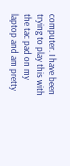computer. I have been trying to play this with the tac pad on my laptop and am pretty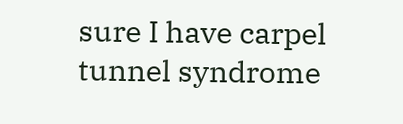sure I have carpel tunnel syndrome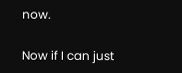now.

Now if I can just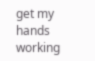get my hands working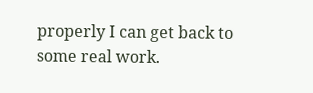properly I can get back to some real work.